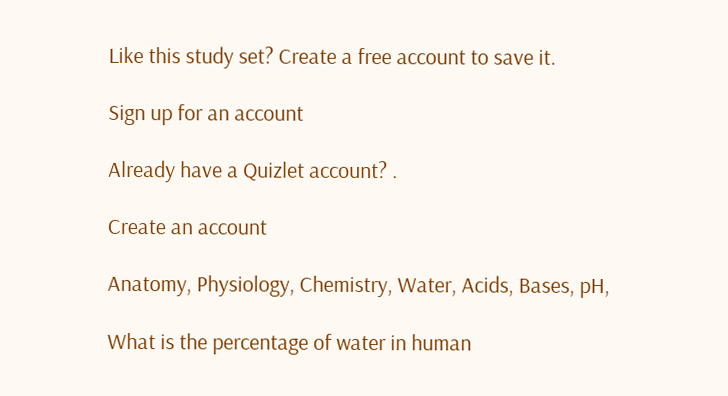Like this study set? Create a free account to save it.

Sign up for an account

Already have a Quizlet account? .

Create an account

Anatomy, Physiology, Chemistry, Water, Acids, Bases, pH,

What is the percentage of water in human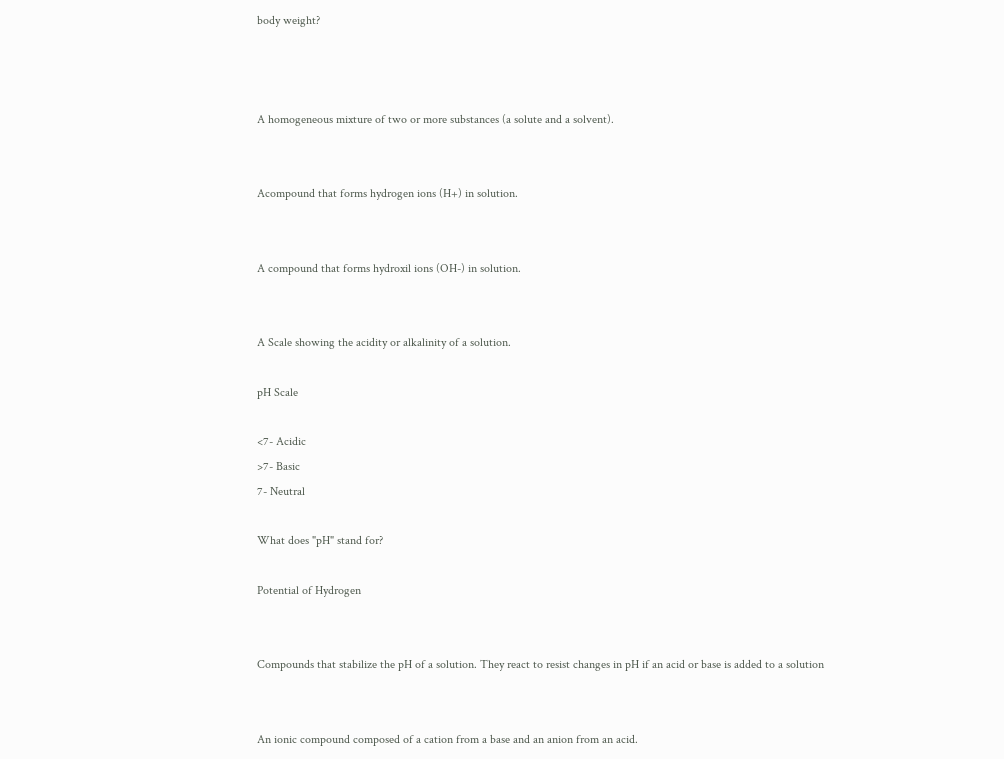body weight?



A homogeneous mixture of two or more substances (a solute and a solvent).


Acompound that forms hydrogen ions (H+) in solution.


A compound that forms hydroxil ions (OH-) in solution.


A Scale showing the acidity or alkalinity of a solution.

pH Scale

<7- Acidic
>7- Basic
7- Neutral

What does "pH" stand for?

Potential of Hydrogen


Compounds that stabilize the pH of a solution. They react to resist changes in pH if an acid or base is added to a solution


An ionic compound composed of a cation from a base and an anion from an acid.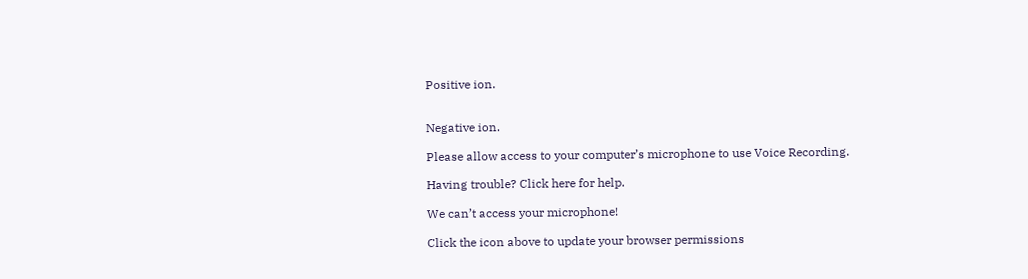Positive ion.


Negative ion.

Please allow access to your computer’s microphone to use Voice Recording.

Having trouble? Click here for help.

We can’t access your microphone!

Click the icon above to update your browser permissions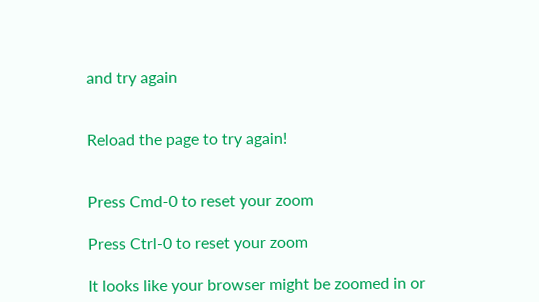and try again


Reload the page to try again!


Press Cmd-0 to reset your zoom

Press Ctrl-0 to reset your zoom

It looks like your browser might be zoomed in or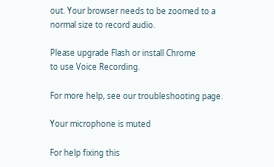out. Your browser needs to be zoomed to a normal size to record audio.

Please upgrade Flash or install Chrome
to use Voice Recording.

For more help, see our troubleshooting page.

Your microphone is muted

For help fixing this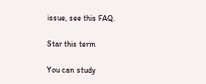issue, see this FAQ.

Star this term

You can study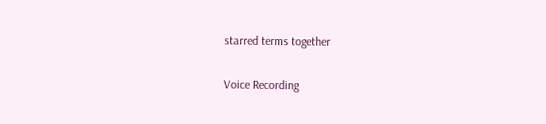starred terms together

Voice Recording